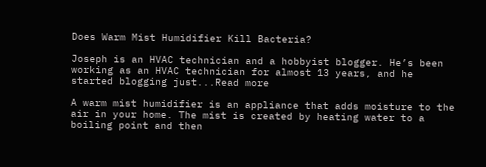Does Warm Mist Humidifier Kill Bacteria?

Joseph is an HVAC technician and a hobbyist blogger. He’s been working as an HVAC technician for almost 13 years, and he started blogging just...Read more

A warm mist humidifier is an appliance that adds moisture to the air in your home. The mist is created by heating water to a boiling point and then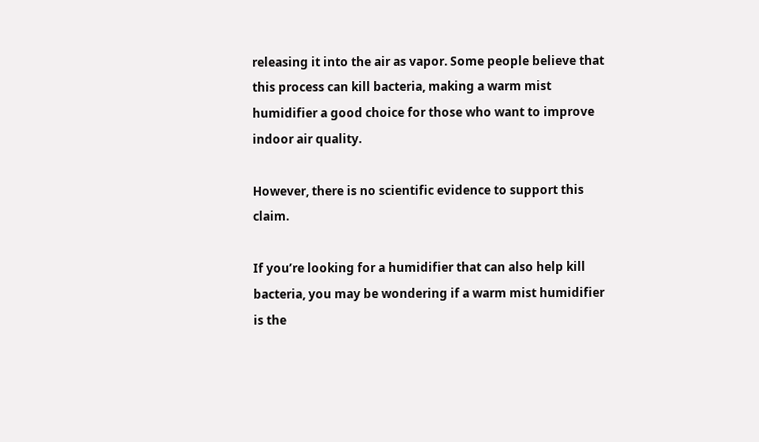releasing it into the air as vapor. Some people believe that this process can kill bacteria, making a warm mist humidifier a good choice for those who want to improve indoor air quality.

However, there is no scientific evidence to support this claim.

If you’re looking for a humidifier that can also help kill bacteria, you may be wondering if a warm mist humidifier is the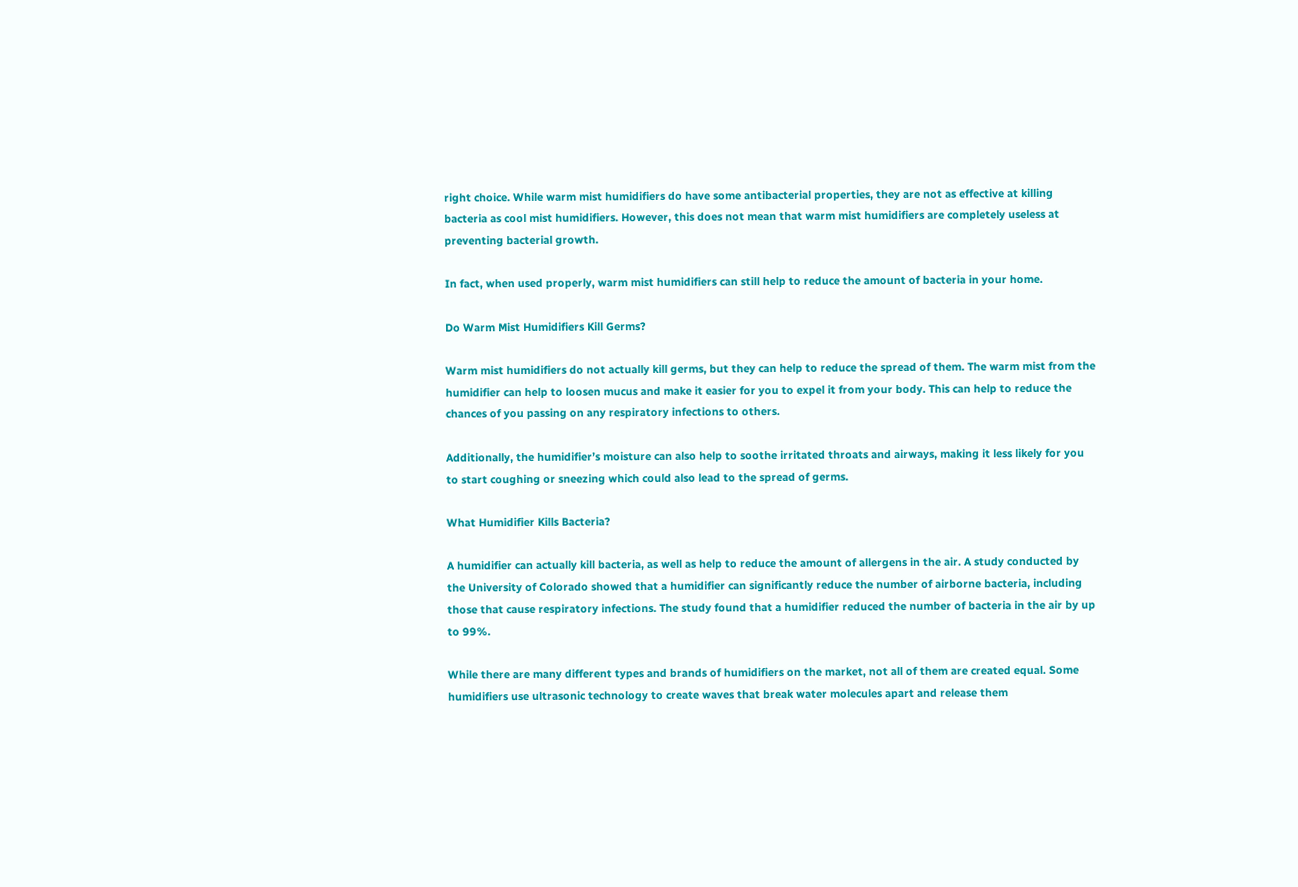right choice. While warm mist humidifiers do have some antibacterial properties, they are not as effective at killing bacteria as cool mist humidifiers. However, this does not mean that warm mist humidifiers are completely useless at preventing bacterial growth.

In fact, when used properly, warm mist humidifiers can still help to reduce the amount of bacteria in your home.

Do Warm Mist Humidifiers Kill Germs?

Warm mist humidifiers do not actually kill germs, but they can help to reduce the spread of them. The warm mist from the humidifier can help to loosen mucus and make it easier for you to expel it from your body. This can help to reduce the chances of you passing on any respiratory infections to others.

Additionally, the humidifier’s moisture can also help to soothe irritated throats and airways, making it less likely for you to start coughing or sneezing which could also lead to the spread of germs.

What Humidifier Kills Bacteria?

A humidifier can actually kill bacteria, as well as help to reduce the amount of allergens in the air. A study conducted by the University of Colorado showed that a humidifier can significantly reduce the number of airborne bacteria, including those that cause respiratory infections. The study found that a humidifier reduced the number of bacteria in the air by up to 99%.

While there are many different types and brands of humidifiers on the market, not all of them are created equal. Some humidifiers use ultrasonic technology to create waves that break water molecules apart and release them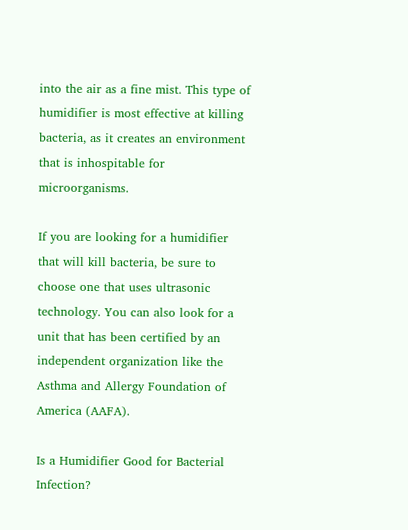into the air as a fine mist. This type of humidifier is most effective at killing bacteria, as it creates an environment that is inhospitable for microorganisms.

If you are looking for a humidifier that will kill bacteria, be sure to choose one that uses ultrasonic technology. You can also look for a unit that has been certified by an independent organization like the Asthma and Allergy Foundation of America (AAFA).

Is a Humidifier Good for Bacterial Infection?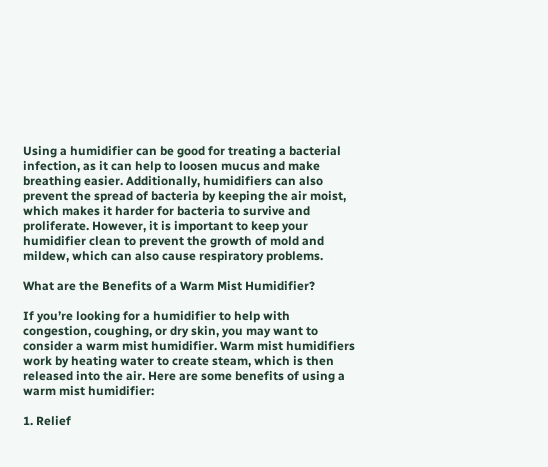Using a humidifier can be good for treating a bacterial infection, as it can help to loosen mucus and make breathing easier. Additionally, humidifiers can also prevent the spread of bacteria by keeping the air moist, which makes it harder for bacteria to survive and proliferate. However, it is important to keep your humidifier clean to prevent the growth of mold and mildew, which can also cause respiratory problems.

What are the Benefits of a Warm Mist Humidifier?

If you’re looking for a humidifier to help with congestion, coughing, or dry skin, you may want to consider a warm mist humidifier. Warm mist humidifiers work by heating water to create steam, which is then released into the air. Here are some benefits of using a warm mist humidifier:

1. Relief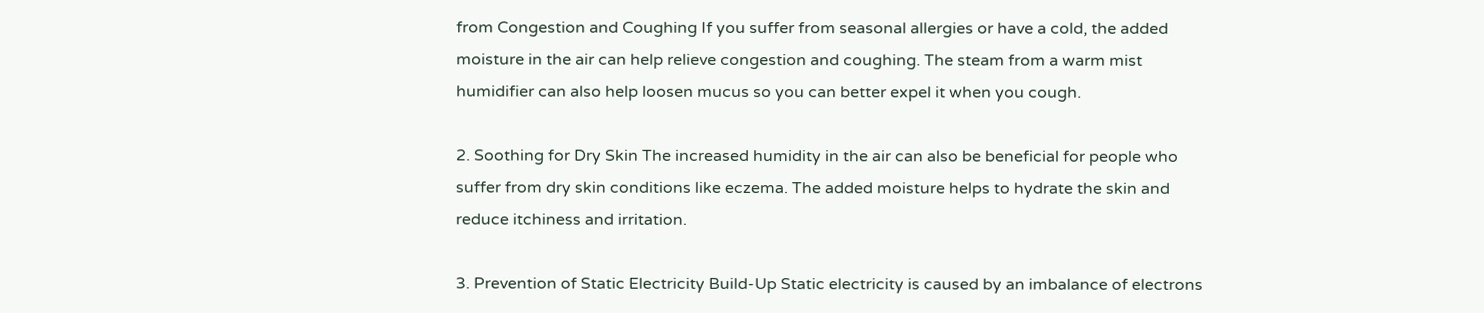from Congestion and Coughing If you suffer from seasonal allergies or have a cold, the added moisture in the air can help relieve congestion and coughing. The steam from a warm mist humidifier can also help loosen mucus so you can better expel it when you cough.

2. Soothing for Dry Skin The increased humidity in the air can also be beneficial for people who suffer from dry skin conditions like eczema. The added moisture helps to hydrate the skin and reduce itchiness and irritation.

3. Prevention of Static Electricity Build-Up Static electricity is caused by an imbalance of electrons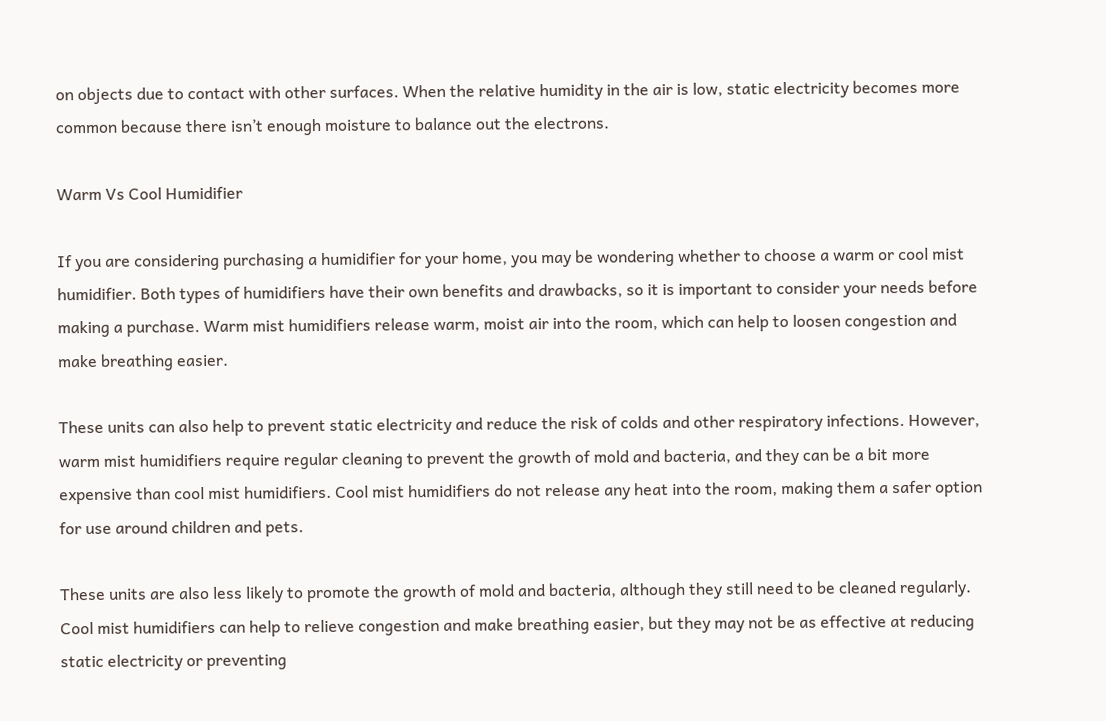on objects due to contact with other surfaces. When the relative humidity in the air is low, static electricity becomes more common because there isn’t enough moisture to balance out the electrons.

Warm Vs Cool Humidifier

If you are considering purchasing a humidifier for your home, you may be wondering whether to choose a warm or cool mist humidifier. Both types of humidifiers have their own benefits and drawbacks, so it is important to consider your needs before making a purchase. Warm mist humidifiers release warm, moist air into the room, which can help to loosen congestion and make breathing easier.

These units can also help to prevent static electricity and reduce the risk of colds and other respiratory infections. However, warm mist humidifiers require regular cleaning to prevent the growth of mold and bacteria, and they can be a bit more expensive than cool mist humidifiers. Cool mist humidifiers do not release any heat into the room, making them a safer option for use around children and pets.

These units are also less likely to promote the growth of mold and bacteria, although they still need to be cleaned regularly. Cool mist humidifiers can help to relieve congestion and make breathing easier, but they may not be as effective at reducing static electricity or preventing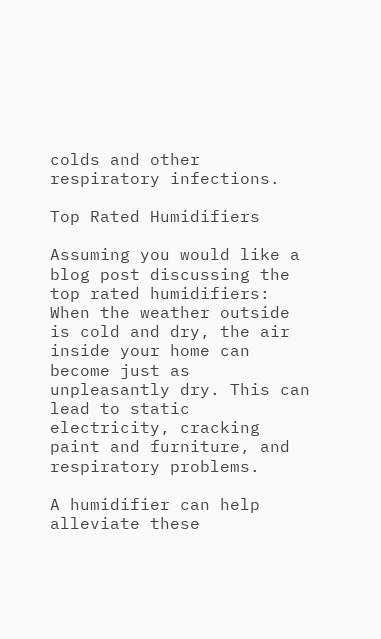colds and other respiratory infections.

Top Rated Humidifiers

Assuming you would like a blog post discussing the top rated humidifiers: When the weather outside is cold and dry, the air inside your home can become just as unpleasantly dry. This can lead to static electricity, cracking paint and furniture, and respiratory problems.

A humidifier can help alleviate these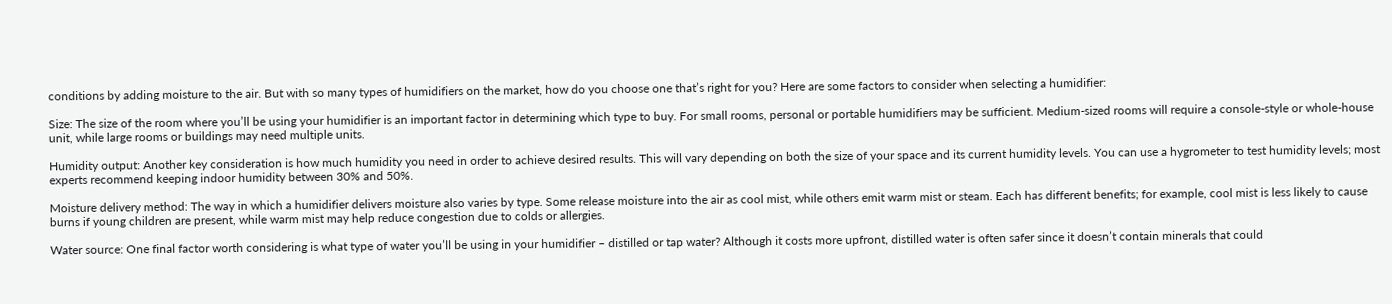conditions by adding moisture to the air. But with so many types of humidifiers on the market, how do you choose one that’s right for you? Here are some factors to consider when selecting a humidifier:

Size: The size of the room where you’ll be using your humidifier is an important factor in determining which type to buy. For small rooms, personal or portable humidifiers may be sufficient. Medium-sized rooms will require a console-style or whole-house unit, while large rooms or buildings may need multiple units.

Humidity output: Another key consideration is how much humidity you need in order to achieve desired results. This will vary depending on both the size of your space and its current humidity levels. You can use a hygrometer to test humidity levels; most experts recommend keeping indoor humidity between 30% and 50%.

Moisture delivery method: The way in which a humidifier delivers moisture also varies by type. Some release moisture into the air as cool mist, while others emit warm mist or steam. Each has different benefits; for example, cool mist is less likely to cause burns if young children are present, while warm mist may help reduce congestion due to colds or allergies.

Water source: One final factor worth considering is what type of water you’ll be using in your humidifier – distilled or tap water? Although it costs more upfront, distilled water is often safer since it doesn’t contain minerals that could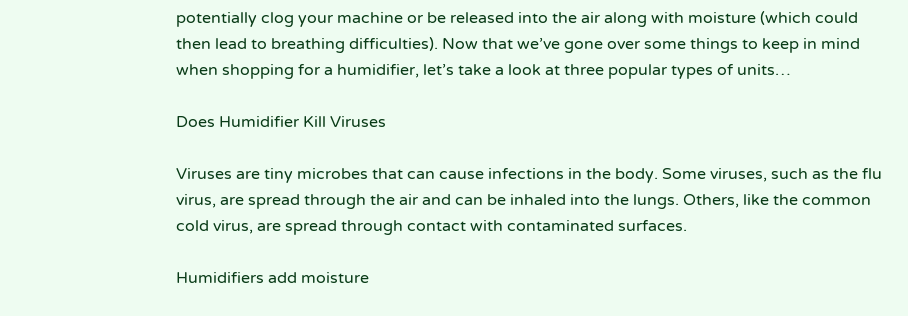potentially clog your machine or be released into the air along with moisture (which could then lead to breathing difficulties). Now that we’ve gone over some things to keep in mind when shopping for a humidifier, let’s take a look at three popular types of units…

Does Humidifier Kill Viruses

Viruses are tiny microbes that can cause infections in the body. Some viruses, such as the flu virus, are spread through the air and can be inhaled into the lungs. Others, like the common cold virus, are spread through contact with contaminated surfaces.

Humidifiers add moisture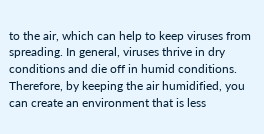to the air, which can help to keep viruses from spreading. In general, viruses thrive in dry conditions and die off in humid conditions. Therefore, by keeping the air humidified, you can create an environment that is less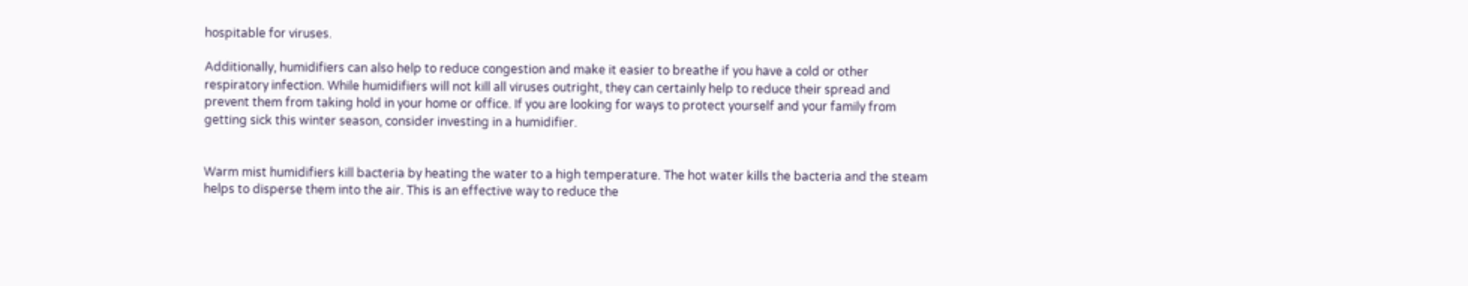hospitable for viruses.

Additionally, humidifiers can also help to reduce congestion and make it easier to breathe if you have a cold or other respiratory infection. While humidifiers will not kill all viruses outright, they can certainly help to reduce their spread and prevent them from taking hold in your home or office. If you are looking for ways to protect yourself and your family from getting sick this winter season, consider investing in a humidifier.


Warm mist humidifiers kill bacteria by heating the water to a high temperature. The hot water kills the bacteria and the steam helps to disperse them into the air. This is an effective way to reduce the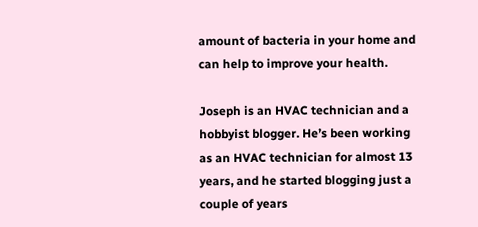amount of bacteria in your home and can help to improve your health.

Joseph is an HVAC technician and a hobbyist blogger. He’s been working as an HVAC technician for almost 13 years, and he started blogging just a couple of years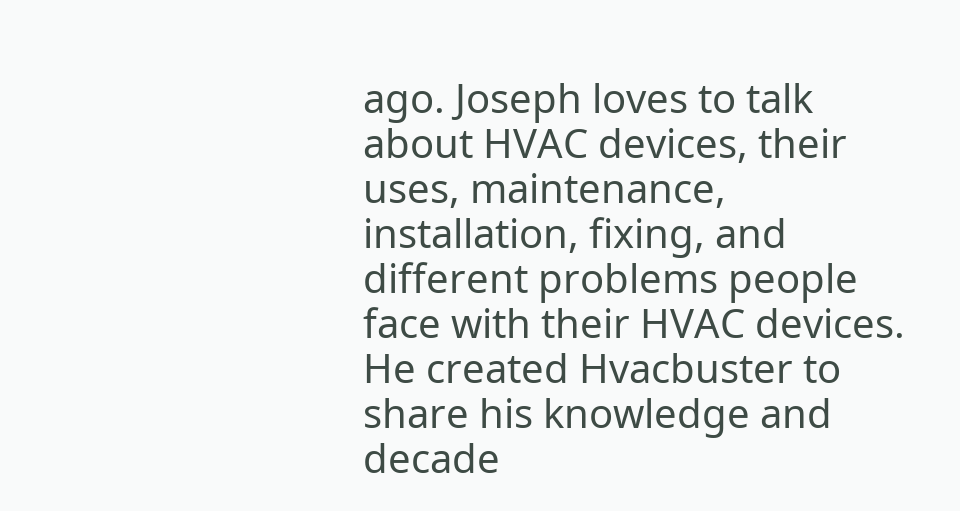ago. Joseph loves to talk about HVAC devices, their uses, maintenance, installation, fixing, and different problems people face with their HVAC devices. He created Hvacbuster to share his knowledge and decade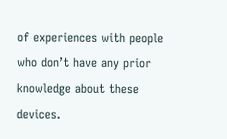of experiences with people who don’t have any prior knowledge about these devices.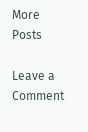More Posts

Leave a Comment